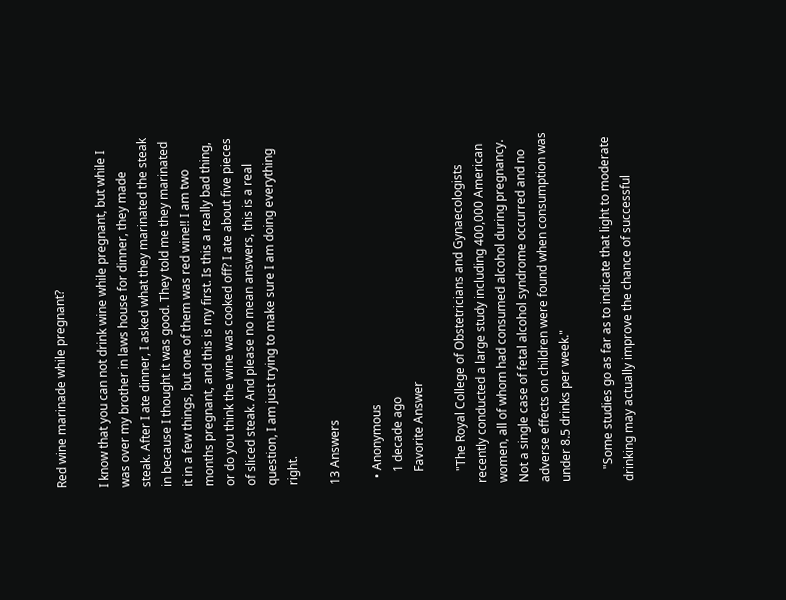Red wine marinade while pregnant?

I know that you can not drink wine while pregnant, but while I was over my brother in laws house for dinner, they made steak. After I ate dinner, I asked what they marinated the steak in because I thought it was good. They told me they marinated it in a few things, but one of them was red wine!! I am two months pregnant, and this is my first. Is this a really bad thing, or do you think the wine was cooked off? I ate about five pieces of sliced steak. And please no mean answers, this is a real question, I am just trying to make sure I am doing everything right.

13 Answers

  • Anonymous
    1 decade ago
    Favorite Answer

    "The Royal College of Obstetricians and Gynaecologists recently conducted a large study including 400,000 American women, all of whom had consumed alcohol during pregnancy. Not a single case of fetal alcohol syndrome occurred and no adverse effects on children were found when consumption was under 8.5 drinks per week."

    "Some studies go as far as to indicate that light to moderate drinking may actually improve the chance of successful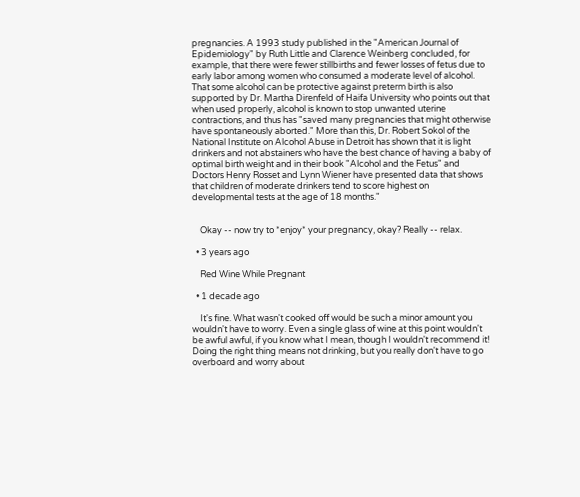pregnancies. A 1993 study published in the "American Journal of Epidemiology" by Ruth Little and Clarence Weinberg concluded, for example, that there were fewer stillbirths and fewer losses of fetus due to early labor among women who consumed a moderate level of alcohol. That some alcohol can be protective against preterm birth is also supported by Dr. Martha Direnfeld of Haifa University who points out that when used properly, alcohol is known to stop unwanted uterine contractions, and thus has "saved many pregnancies that might otherwise have spontaneously aborted." More than this, Dr. Robert Sokol of the National Institute on Alcohol Abuse in Detroit has shown that it is light drinkers and not abstainers who have the best chance of having a baby of optimal birth weight and in their book "Alcohol and the Fetus" and Doctors Henry Rosset and Lynn Wiener have presented data that shows that children of moderate drinkers tend to score highest on developmental tests at the age of 18 months."


    Okay -- now try to *enjoy* your pregnancy, okay? Really -- relax.

  • 3 years ago

    Red Wine While Pregnant

  • 1 decade ago

    It's fine. What wasn't cooked off would be such a minor amount you wouldn't have to worry. Even a single glass of wine at this point wouldn't be awful awful, if you know what I mean, though I wouldn't recommend it! Doing the right thing means not drinking, but you really don't have to go overboard and worry about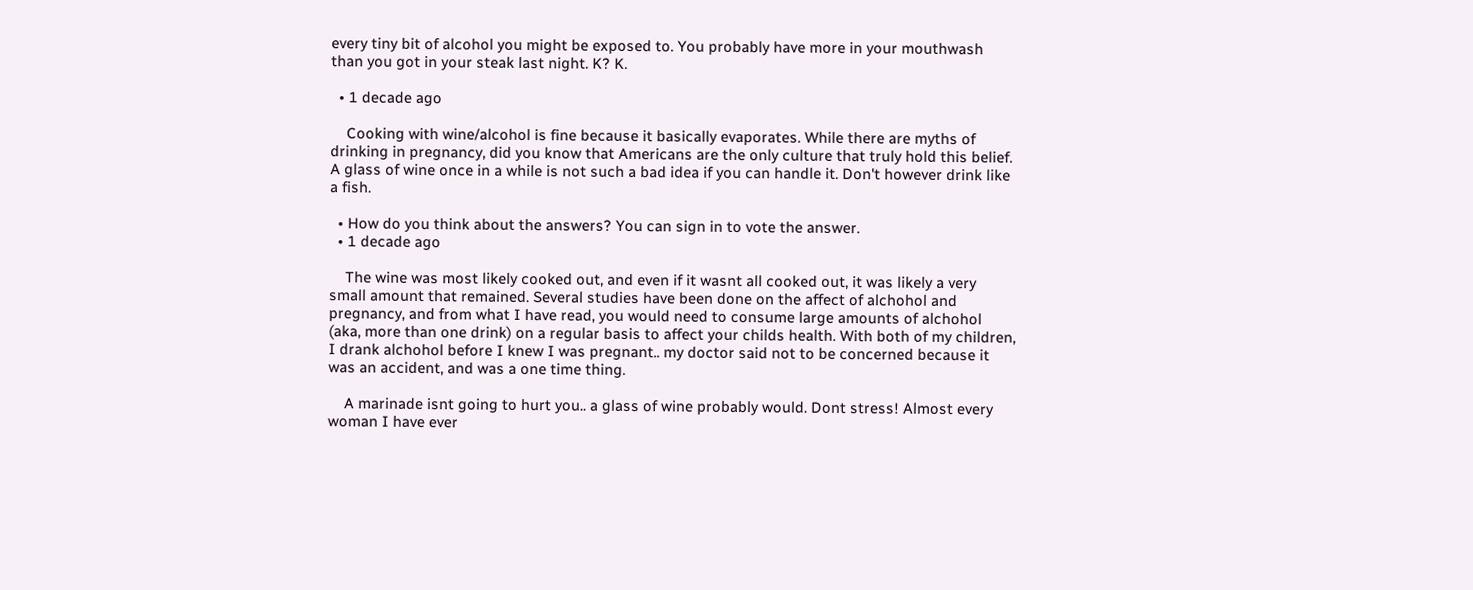every tiny bit of alcohol you might be exposed to. You probably have more in your mouthwash than you got in your steak last night. K? K.

  • 1 decade ago

    Cooking with wine/alcohol is fine because it basically evaporates. While there are myths of drinking in pregnancy, did you know that Americans are the only culture that truly hold this belief. A glass of wine once in a while is not such a bad idea if you can handle it. Don't however drink like a fish.

  • How do you think about the answers? You can sign in to vote the answer.
  • 1 decade ago

    The wine was most likely cooked out, and even if it wasnt all cooked out, it was likely a very small amount that remained. Several studies have been done on the affect of alchohol and pregnancy, and from what I have read, you would need to consume large amounts of alchohol (aka, more than one drink) on a regular basis to affect your childs health. With both of my children, I drank alchohol before I knew I was pregnant.. my doctor said not to be concerned because it was an accident, and was a one time thing.

    A marinade isnt going to hurt you.. a glass of wine probably would. Dont stress! Almost every woman I have ever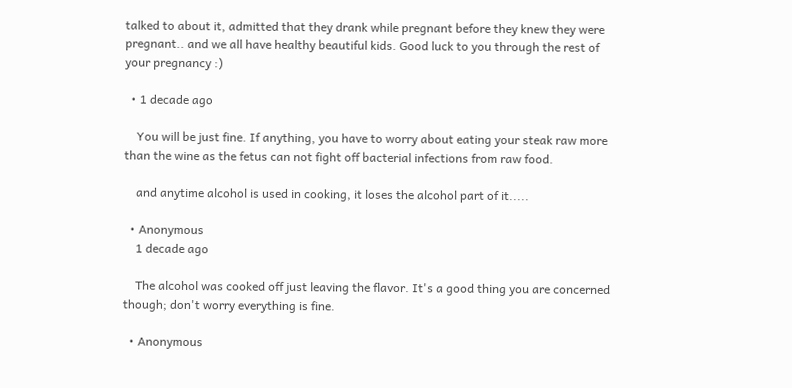talked to about it, admitted that they drank while pregnant before they knew they were pregnant.. and we all have healthy beautiful kids. Good luck to you through the rest of your pregnancy :)

  • 1 decade ago

    You will be just fine. If anything, you have to worry about eating your steak raw more than the wine as the fetus can not fight off bacterial infections from raw food.

    and anytime alcohol is used in cooking, it loses the alcohol part of it.....

  • Anonymous
    1 decade ago

    The alcohol was cooked off just leaving the flavor. It's a good thing you are concerned though; don't worry everything is fine.

  • Anonymous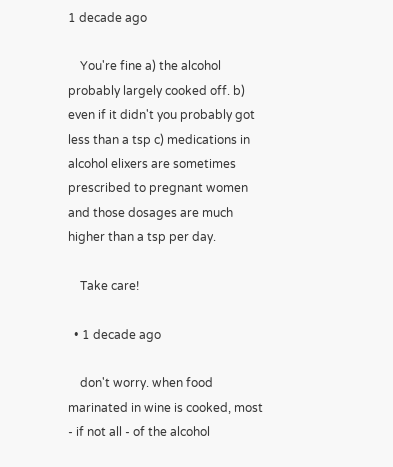1 decade ago

    You're fine a) the alcohol probably largely cooked off. b) even if it didn't you probably got less than a tsp c) medications in alcohol elixers are sometimes prescribed to pregnant women and those dosages are much higher than a tsp per day.

    Take care!

  • 1 decade ago

    don't worry. when food marinated in wine is cooked, most - if not all - of the alcohol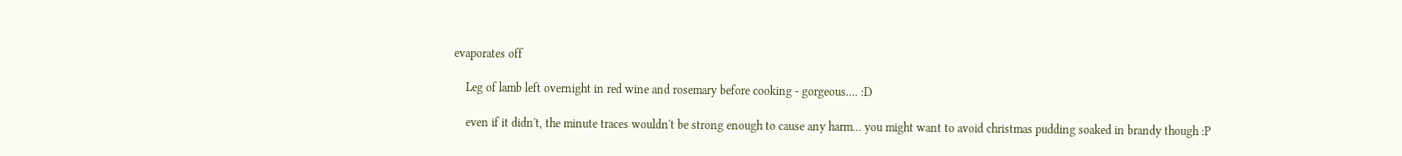evaporates off

    Leg of lamb left overnight in red wine and rosemary before cooking - gorgeous.... :D

    even if it didn't, the minute traces wouldn't be strong enough to cause any harm... you might want to avoid christmas pudding soaked in brandy though :P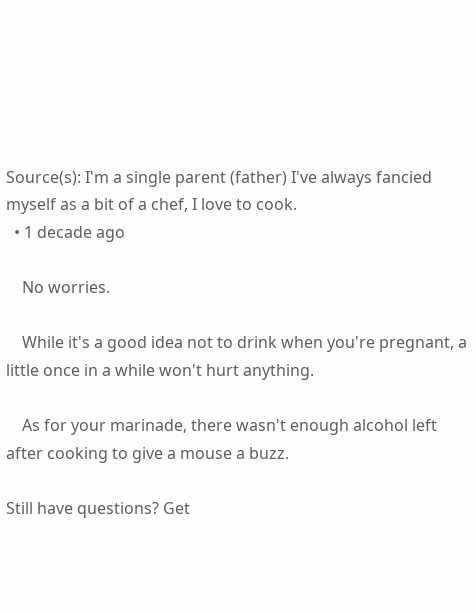Source(s): I'm a single parent (father) I've always fancied myself as a bit of a chef, I love to cook.
  • 1 decade ago

    No worries.

    While it's a good idea not to drink when you're pregnant, a little once in a while won't hurt anything.

    As for your marinade, there wasn't enough alcohol left after cooking to give a mouse a buzz.

Still have questions? Get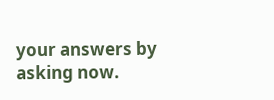your answers by asking now.